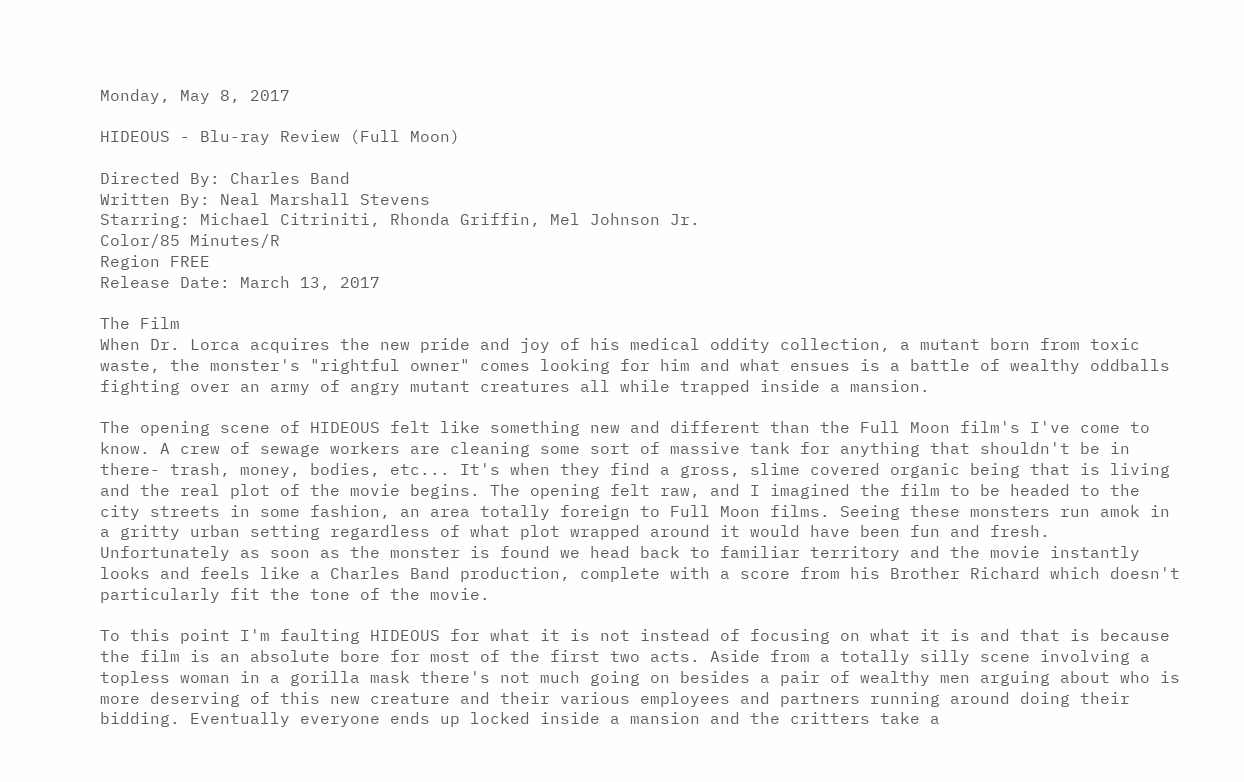Monday, May 8, 2017

HIDEOUS - Blu-ray Review (Full Moon)

Directed By: Charles Band
Written By: Neal Marshall Stevens
Starring: Michael Citriniti, Rhonda Griffin, Mel Johnson Jr.
Color/85 Minutes/R
Region FREE
Release Date: March 13, 2017

The Film
When Dr. Lorca acquires the new pride and joy of his medical oddity collection, a mutant born from toxic waste, the monster's "rightful owner" comes looking for him and what ensues is a battle of wealthy oddballs fighting over an army of angry mutant creatures all while trapped inside a mansion.

The opening scene of HIDEOUS felt like something new and different than the Full Moon film's I've come to know. A crew of sewage workers are cleaning some sort of massive tank for anything that shouldn't be in there- trash, money, bodies, etc... It's when they find a gross, slime covered organic being that is living and the real plot of the movie begins. The opening felt raw, and I imagined the film to be headed to the city streets in some fashion, an area totally foreign to Full Moon films. Seeing these monsters run amok in a gritty urban setting regardless of what plot wrapped around it would have been fun and fresh. Unfortunately as soon as the monster is found we head back to familiar territory and the movie instantly looks and feels like a Charles Band production, complete with a score from his Brother Richard which doesn't particularly fit the tone of the movie.

To this point I'm faulting HIDEOUS for what it is not instead of focusing on what it is and that is because the film is an absolute bore for most of the first two acts. Aside from a totally silly scene involving a topless woman in a gorilla mask there's not much going on besides a pair of wealthy men arguing about who is more deserving of this new creature and their various employees and partners running around doing their bidding. Eventually everyone ends up locked inside a mansion and the critters take a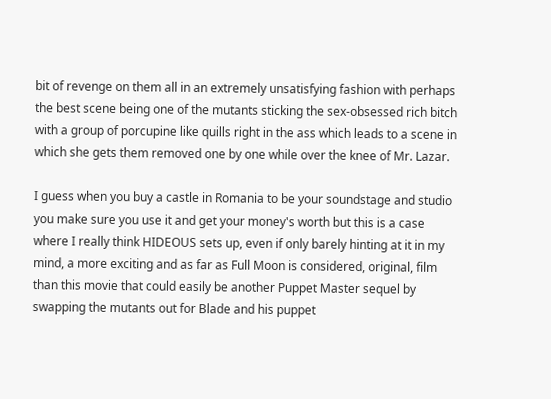bit of revenge on them all in an extremely unsatisfying fashion with perhaps the best scene being one of the mutants sticking the sex-obsessed rich bitch with a group of porcupine like quills right in the ass which leads to a scene in which she gets them removed one by one while over the knee of Mr. Lazar.

I guess when you buy a castle in Romania to be your soundstage and studio you make sure you use it and get your money's worth but this is a case where I really think HIDEOUS sets up, even if only barely hinting at it in my mind, a more exciting and as far as Full Moon is considered, original, film than this movie that could easily be another Puppet Master sequel by swapping the mutants out for Blade and his puppet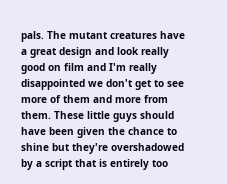pals. The mutant creatures have a great design and look really good on film and I'm really disappointed we don't get to see more of them and more from them. These little guys should have been given the chance to shine but they're overshadowed by a script that is entirely too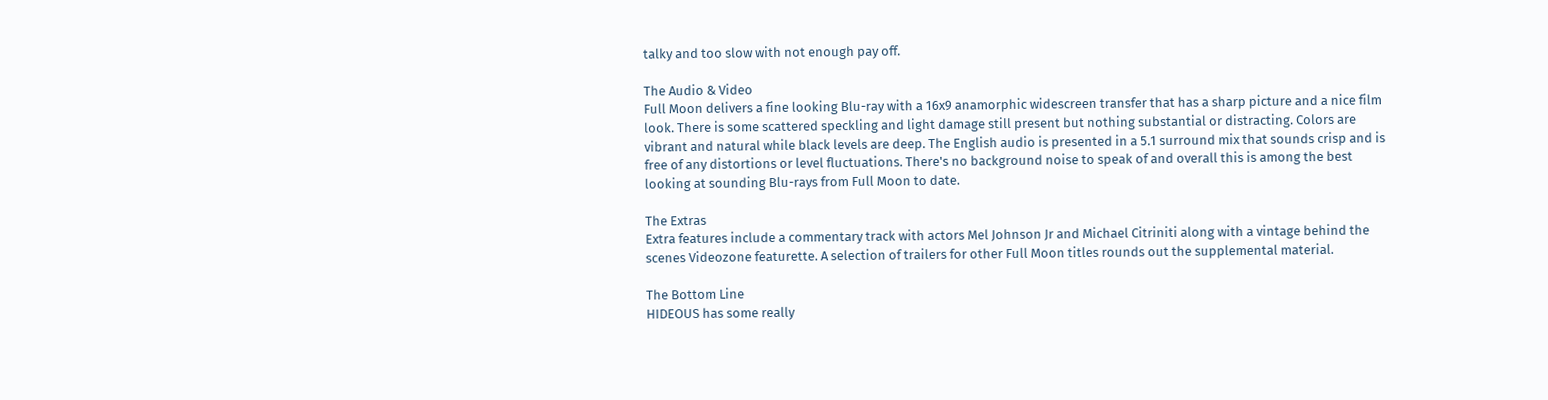talky and too slow with not enough pay off.

The Audio & Video
Full Moon delivers a fine looking Blu-ray with a 16x9 anamorphic widescreen transfer that has a sharp picture and a nice film look. There is some scattered speckling and light damage still present but nothing substantial or distracting. Colors are vibrant and natural while black levels are deep. The English audio is presented in a 5.1 surround mix that sounds crisp and is free of any distortions or level fluctuations. There's no background noise to speak of and overall this is among the best looking at sounding Blu-rays from Full Moon to date.

The Extras
Extra features include a commentary track with actors Mel Johnson Jr and Michael Citriniti along with a vintage behind the scenes Videozone featurette. A selection of trailers for other Full Moon titles rounds out the supplemental material.

The Bottom Line
HIDEOUS has some really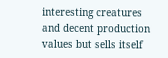interesting creatures and decent production values but sells itself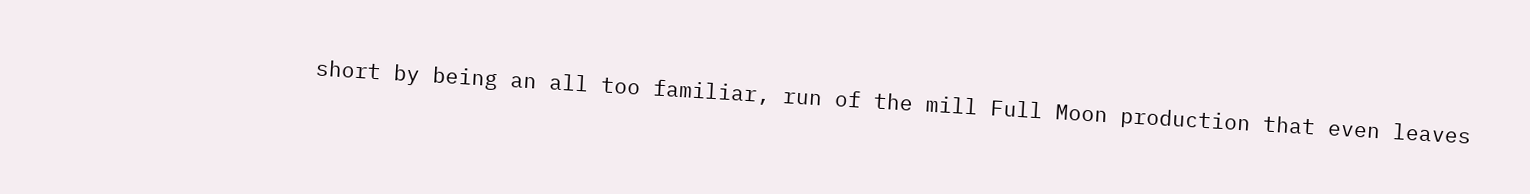short by being an all too familiar, run of the mill Full Moon production that even leaves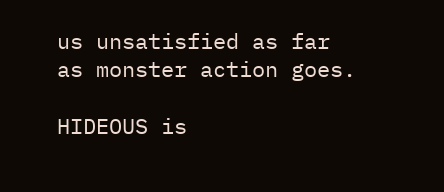us unsatisfied as far as monster action goes.

HIDEOUS is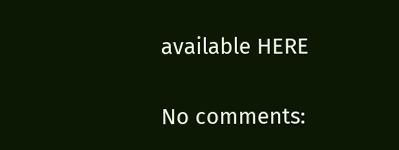available HERE

No comments: